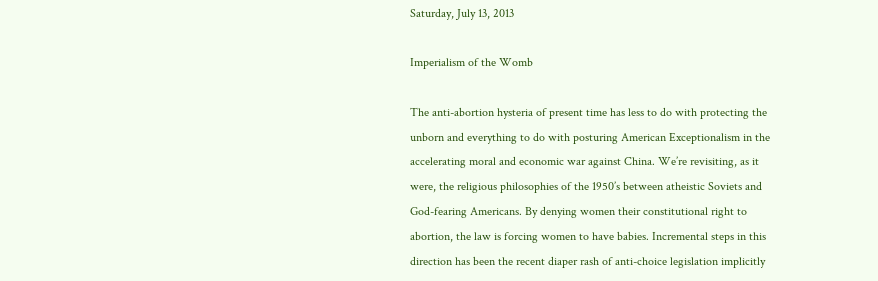Saturday, July 13, 2013

Imperialism of the Womb

The anti-abortion hysteria of present time has less to do with protecting the unborn and everything to do with posturing American Exceptionalism in the accelerating moral and economic war against China. We’re revisiting, as it were, the religious philosophies of the 1950’s between atheistic Soviets and God-fearing Americans. By denying women their constitutional right to abortion, the law is forcing women to have babies. Incremental steps in this direction has been the recent diaper rash of anti-choice legislation implicitly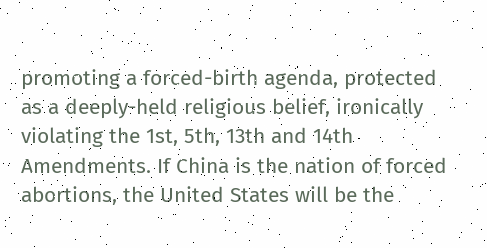promoting a forced-birth agenda, protected as a deeply-held religious belief, ironically violating the 1st, 5th, 13th and 14th Amendments. If China is the nation of forced abortions, the United States will be the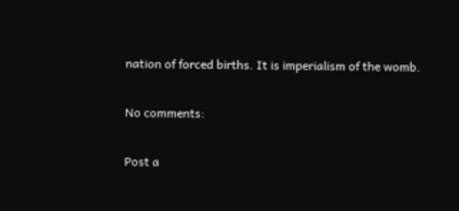nation of forced births. It is imperialism of the womb.

No comments:

Post a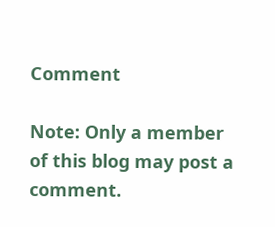Comment

Note: Only a member of this blog may post a comment.